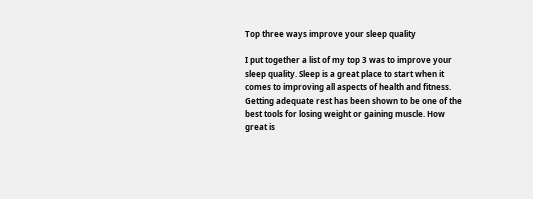Top three ways improve your sleep quality

I put together a list of my top 3 was to improve your sleep quality. Sleep is a great place to start when it comes to improving all aspects of health and fitness. Getting adequate rest has been shown to be one of the best tools for losing weight or gaining muscle. How great is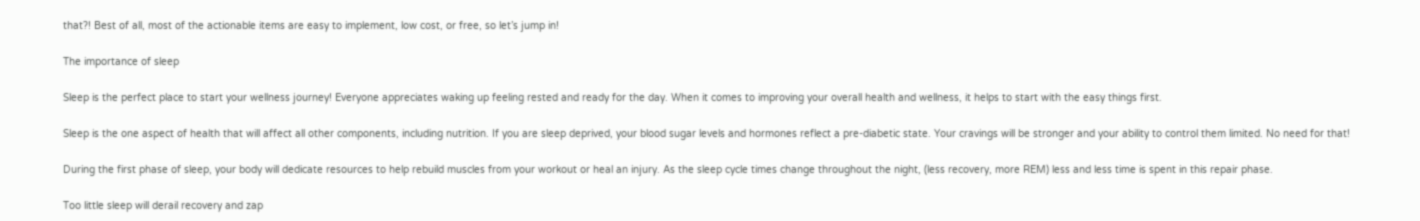that?! Best of all, most of the actionable items are easy to implement, low cost, or free, so let’s jump in!

The importance of sleep

Sleep is the perfect place to start your wellness journey! Everyone appreciates waking up feeling rested and ready for the day. When it comes to improving your overall health and wellness, it helps to start with the easy things first.

Sleep is the one aspect of health that will affect all other components, including nutrition. If you are sleep deprived, your blood sugar levels and hormones reflect a pre-diabetic state. Your cravings will be stronger and your ability to control them limited. No need for that!

During the first phase of sleep, your body will dedicate resources to help rebuild muscles from your workout or heal an injury. As the sleep cycle times change throughout the night, (less recovery, more REM) less and less time is spent in this repair phase.

Too little sleep will derail recovery and zap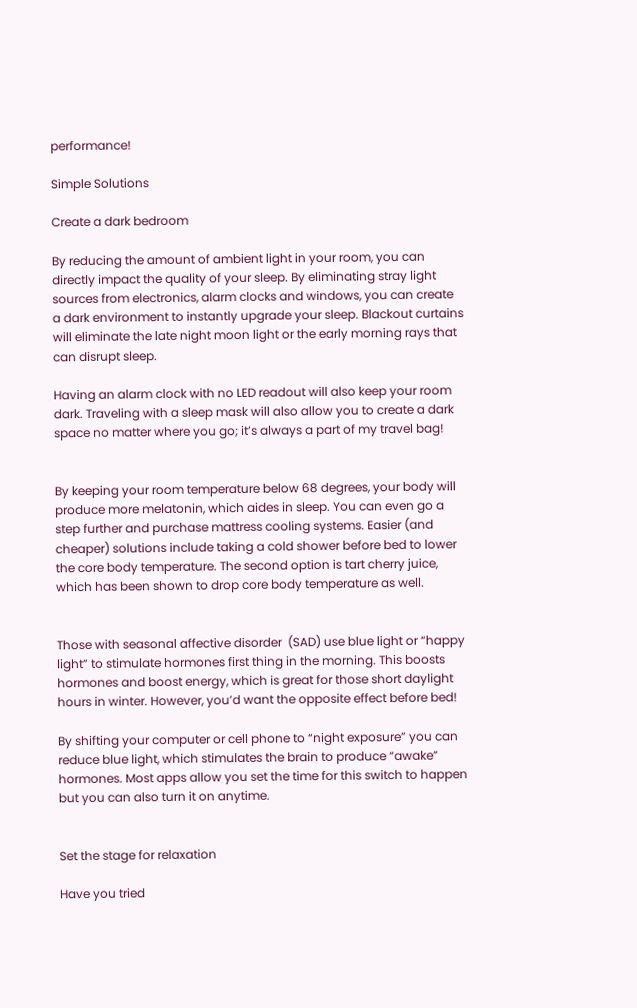performance!

Simple Solutions

Create a dark bedroom

By reducing the amount of ambient light in your room, you can directly impact the quality of your sleep. By eliminating stray light sources from electronics, alarm clocks and windows, you can create a dark environment to instantly upgrade your sleep. Blackout curtains will eliminate the late night moon light or the early morning rays that can disrupt sleep.

Having an alarm clock with no LED readout will also keep your room dark. Traveling with a sleep mask will also allow you to create a dark space no matter where you go; it’s always a part of my travel bag!


By keeping your room temperature below 68 degrees, your body will produce more melatonin, which aides in sleep. You can even go a step further and purchase mattress cooling systems. Easier (and cheaper) solutions include taking a cold shower before bed to lower the core body temperature. The second option is tart cherry juice, which has been shown to drop core body temperature as well.


Those with seasonal affective disorder  (SAD) use blue light or “happy light” to stimulate hormones first thing in the morning. This boosts hormones and boost energy, which is great for those short daylight hours in winter. However, you’d want the opposite effect before bed!

By shifting your computer or cell phone to “night exposure” you can reduce blue light, which stimulates the brain to produce “awake” hormones. Most apps allow you set the time for this switch to happen but you can also turn it on anytime.


Set the stage for relaxation

Have you tried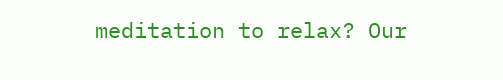meditation to relax? Our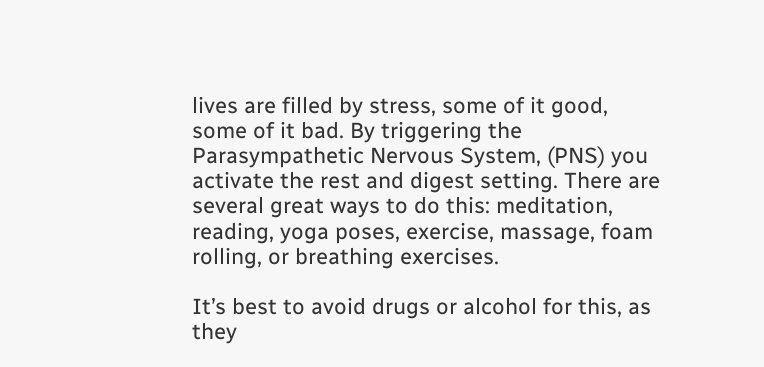lives are filled by stress, some of it good, some of it bad. By triggering the Parasympathetic Nervous System, (PNS) you activate the rest and digest setting. There are several great ways to do this: meditation, reading, yoga poses, exercise, massage, foam rolling, or breathing exercises.

It’s best to avoid drugs or alcohol for this, as they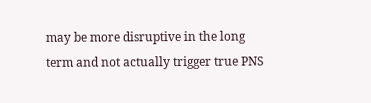may be more disruptive in the long term and not actually trigger true PNS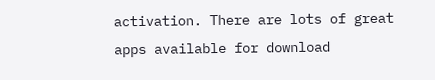activation. There are lots of great apps available for download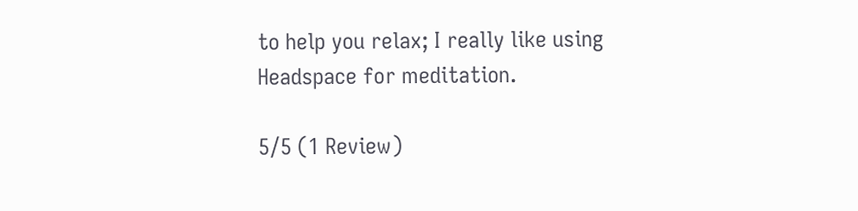to help you relax; I really like using Headspace for meditation.

5/5 (1 Review)